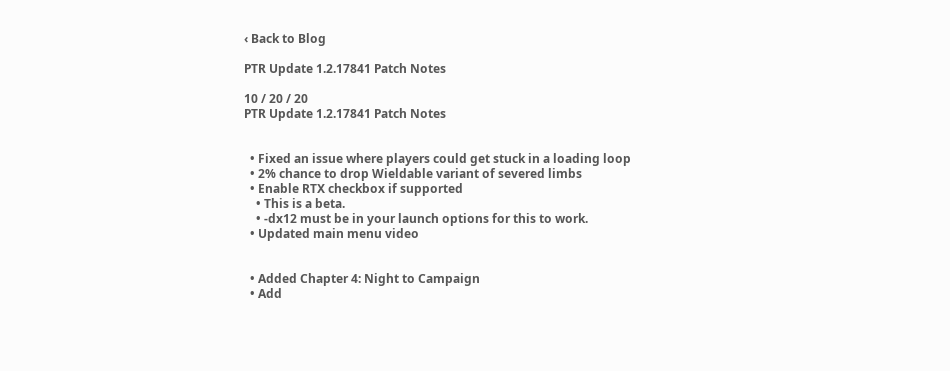‹ Back to Blog

PTR Update 1.2.17841 Patch Notes

10 / 20 / 20
PTR Update 1.2.17841 Patch Notes


  • Fixed an issue where players could get stuck in a loading loop
  • 2% chance to drop Wieldable variant of severed limbs
  • Enable RTX checkbox if supported
    • This is a beta.
    • -dx12 must be in your launch options for this to work.
  • Updated main menu video


  • Added Chapter 4: Night to Campaign
  • Add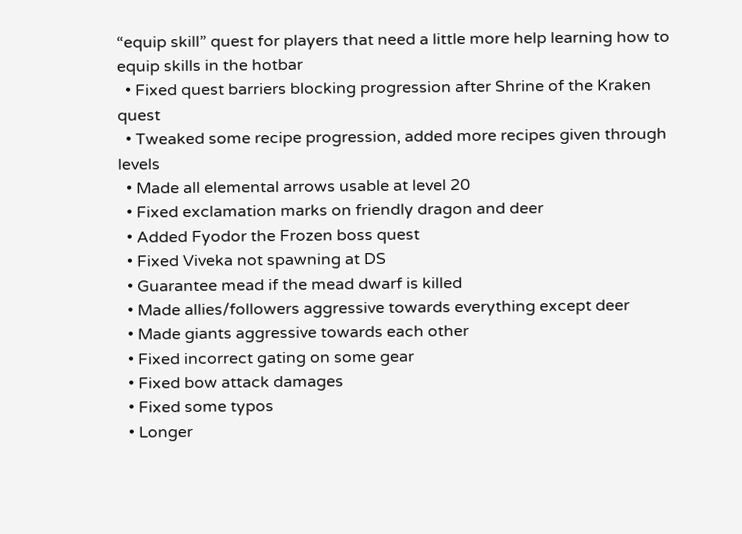“equip skill” quest for players that need a little more help learning how to equip skills in the hotbar
  • Fixed quest barriers blocking progression after Shrine of the Kraken quest
  • Tweaked some recipe progression, added more recipes given through levels
  • Made all elemental arrows usable at level 20
  • Fixed exclamation marks on friendly dragon and deer
  • Added Fyodor the Frozen boss quest
  • Fixed Viveka not spawning at DS
  • Guarantee mead if the mead dwarf is killed
  • Made allies/followers aggressive towards everything except deer
  • Made giants aggressive towards each other
  • Fixed incorrect gating on some gear
  • Fixed bow attack damages
  • Fixed some typos
  • Longer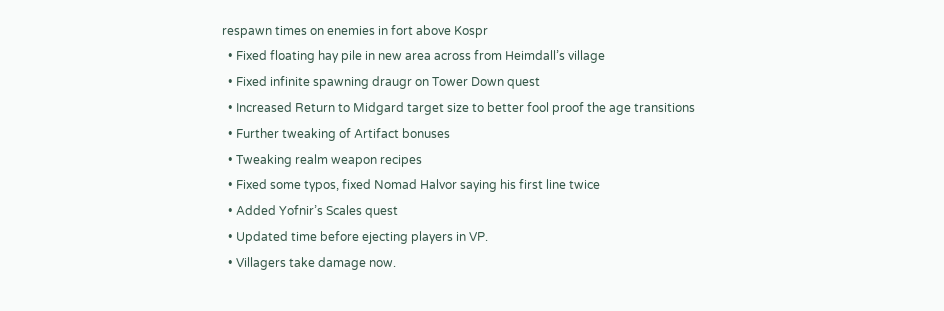respawn times on enemies in fort above Kospr
  • Fixed floating hay pile in new area across from Heimdall’s village
  • Fixed infinite spawning draugr on Tower Down quest
  • Increased Return to Midgard target size to better fool proof the age transitions
  • Further tweaking of Artifact bonuses
  • Tweaking realm weapon recipes
  • Fixed some typos, fixed Nomad Halvor saying his first line twice
  • Added Yofnir’s Scales quest
  • Updated time before ejecting players in VP.
  • Villagers take damage now.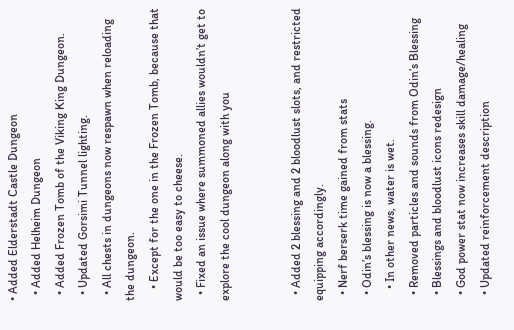• Added Elderstadt Castle Dungeon
  • Added Helheim Dungeon
  • Added Frozen Tomb of the Viking King Dungeon.
  • Updated Gorsimi Tunnel lighting.
  • All chests in dungeons now respawn when reloading the dungeon.
    • Except for the one in the Frozen Tomb, because that would be too easy to cheese.
  • Fixed an issue where summoned allies wouldn’t get to explore the cool dungeon along with you


  • Added 2 blessing and 2 bloodlust slots, and restricted equipping accordingly.
  • Nerf berserk time gained from stats
  • Odin’s blessing is now a blessing.
    • In other news, water is wet.
  • Removed particles and sounds from Odin’s Blessing
  • Blessings and bloodlust icons redesign
  • God power stat now increases skill damage/healing
  • Updated reinforcement description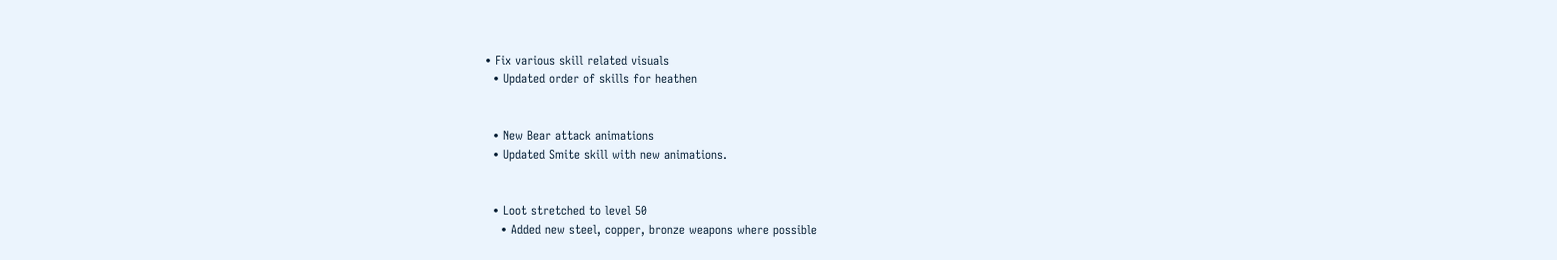• Fix various skill related visuals
  • Updated order of skills for heathen


  • New Bear attack animations
  • Updated Smite skill with new animations.


  • Loot stretched to level 50
    • Added new steel, copper, bronze weapons where possible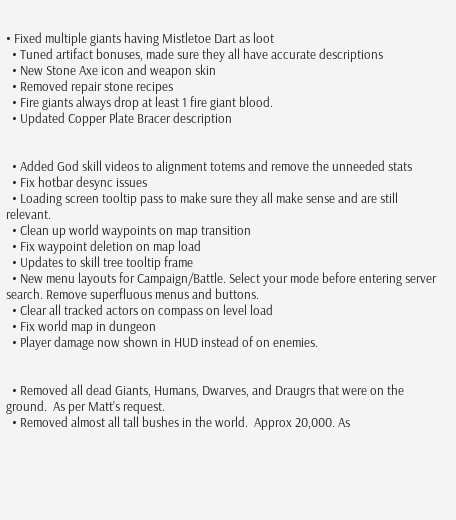• Fixed multiple giants having Mistletoe Dart as loot
  • Tuned artifact bonuses, made sure they all have accurate descriptions
  • New Stone Axe icon and weapon skin
  • Removed repair stone recipes
  • Fire giants always drop at least 1 fire giant blood.
  • Updated Copper Plate Bracer description


  • Added God skill videos to alignment totems and remove the unneeded stats
  • Fix hotbar desync issues
  • Loading screen tooltip pass to make sure they all make sense and are still relevant.
  • Clean up world waypoints on map transition
  • Fix waypoint deletion on map load
  • Updates to skill tree tooltip frame
  • New menu layouts for Campaign/Battle. Select your mode before entering server search. Remove superfluous menus and buttons.
  • Clear all tracked actors on compass on level load
  • Fix world map in dungeon
  • Player damage now shown in HUD instead of on enemies.


  • Removed all dead Giants, Humans, Dwarves, and Draugrs that were on the ground.  As per Matt’s request.
  • Removed almost all tall bushes in the world.  Approx 20,000. As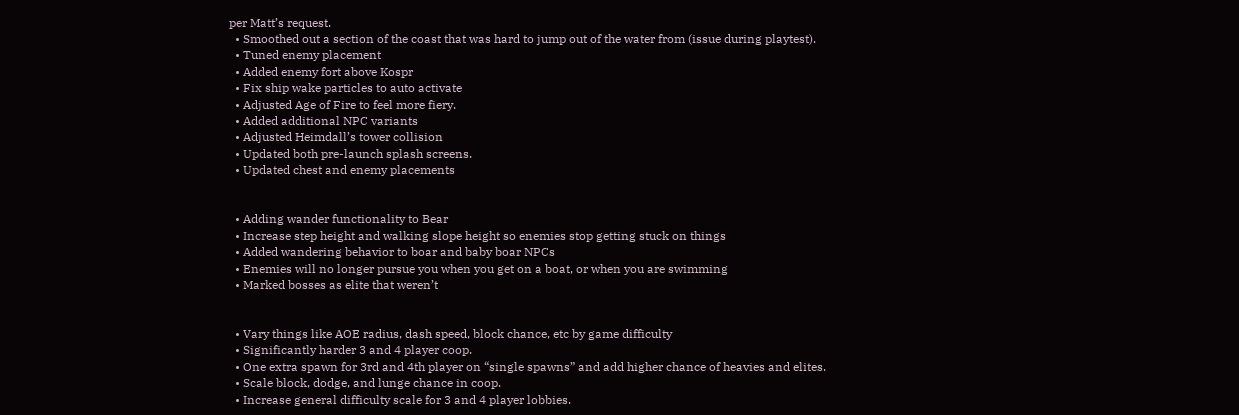per Matt’s request.
  • Smoothed out a section of the coast that was hard to jump out of the water from (issue during playtest).
  • Tuned enemy placement
  • Added enemy fort above Kospr
  • Fix ship wake particles to auto activate
  • Adjusted Age of Fire to feel more fiery.
  • Added additional NPC variants
  • Adjusted Heimdall’s tower collision
  • Updated both pre-launch splash screens.
  • Updated chest and enemy placements


  • Adding wander functionality to Bear
  • Increase step height and walking slope height so enemies stop getting stuck on things
  • Added wandering behavior to boar and baby boar NPCs
  • Enemies will no longer pursue you when you get on a boat, or when you are swimming
  • Marked bosses as elite that weren’t


  • Vary things like AOE radius, dash speed, block chance, etc by game difficulty
  • Significantly harder 3 and 4 player coop.
  • One extra spawn for 3rd and 4th player on “single spawns” and add higher chance of heavies and elites.
  • Scale block, dodge, and lunge chance in coop.
  • Increase general difficulty scale for 3 and 4 player lobbies.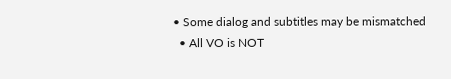• Some dialog and subtitles may be mismatched
  • All VO is NOT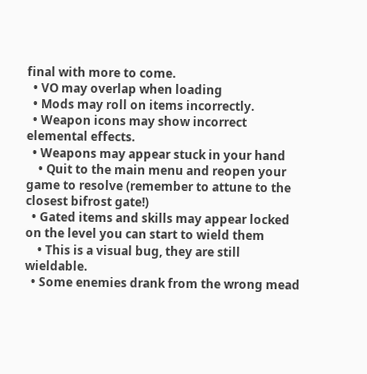final with more to come.
  • VO may overlap when loading
  • Mods may roll on items incorrectly.
  • Weapon icons may show incorrect elemental effects.
  • Weapons may appear stuck in your hand
    • Quit to the main menu and reopen your game to resolve (remember to attune to the closest bifrost gate!)
  • Gated items and skills may appear locked on the level you can start to wield them
    • This is a visual bug, they are still wieldable.
  • Some enemies drank from the wrong mead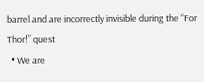barrel and are incorrectly invisible during the “For Thor!” quest
  • We are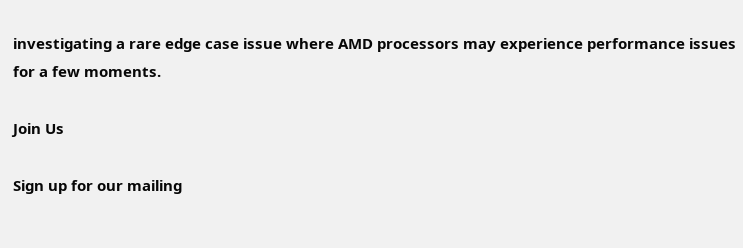investigating a rare edge case issue where AMD processors may experience performance issues for a few moments.

Join Us

Sign up for our mailing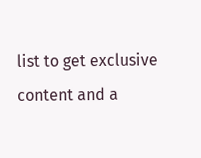list to get exclusive content and a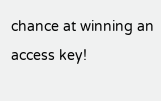chance at winning an access key!